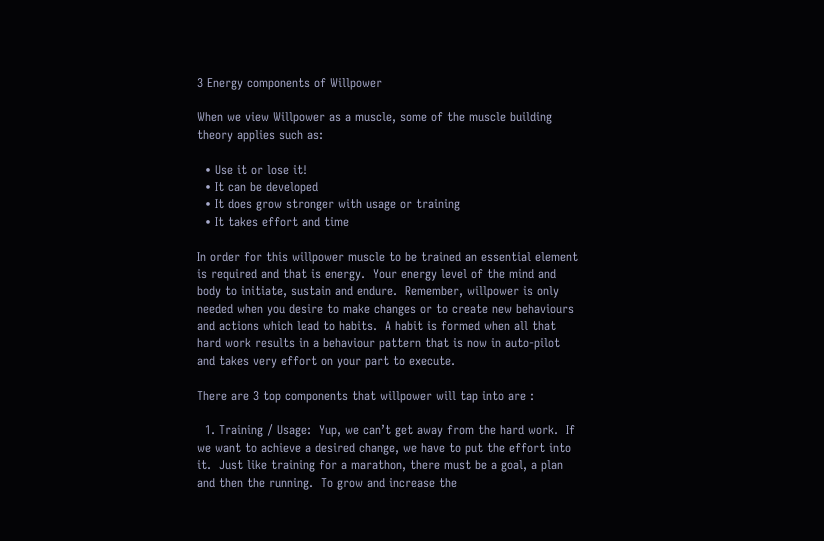3 Energy components of Willpower

When we view Willpower as a muscle, some of the muscle building theory applies such as:

  • Use it or lose it!
  • It can be developed
  • It does grow stronger with usage or training
  • It takes effort and time

In order for this willpower muscle to be trained an essential element is required and that is energy.  Your energy level of the mind and body to initiate, sustain and endure.  Remember, willpower is only needed when you desire to make changes or to create new behaviours and actions which lead to habits.  A habit is formed when all that hard work results in a behaviour pattern that is now in auto-pilot and takes very effort on your part to execute.

There are 3 top components that willpower will tap into are :

  1. Training / Usage:  Yup, we can’t get away from the hard work.  If we want to achieve a desired change, we have to put the effort into it.  Just like training for a marathon, there must be a goal, a plan and then the running.  To grow and increase the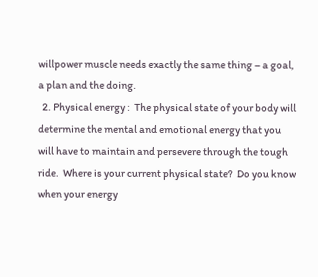willpower muscle needs exactly the same thing – a goal, a plan and the doing.
  2. Physical energy :  The physical state of your body will determine the mental and emotional energy that you will have to maintain and persevere through the tough ride.  Where is your current physical state?  Do you know when your energy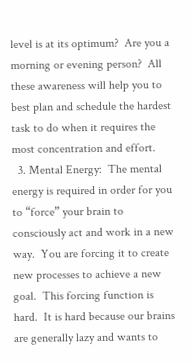level is at its optimum?  Are you a morning or evening person?  All these awareness will help you to best plan and schedule the hardest task to do when it requires the most concentration and effort.
  3. Mental Energy:  The mental energy is required in order for you to “force” your brain to consciously act and work in a new way.  You are forcing it to create new processes to achieve a new goal.  This forcing function is hard.  It is hard because our brains are generally lazy and wants to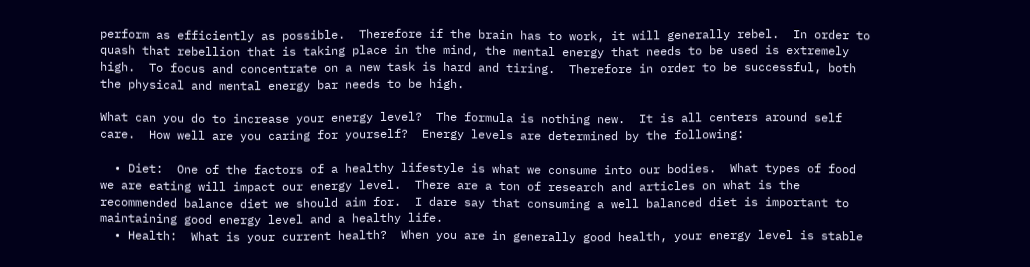perform as efficiently as possible.  Therefore if the brain has to work, it will generally rebel.  In order to quash that rebellion that is taking place in the mind, the mental energy that needs to be used is extremely high.  To focus and concentrate on a new task is hard and tiring.  Therefore in order to be successful, both the physical and mental energy bar needs to be high.

What can you do to increase your energy level?  The formula is nothing new.  It is all centers around self care.  How well are you caring for yourself?  Energy levels are determined by the following:

  • Diet:  One of the factors of a healthy lifestyle is what we consume into our bodies.  What types of food we are eating will impact our energy level.  There are a ton of research and articles on what is the recommended balance diet we should aim for.  I dare say that consuming a well balanced diet is important to maintaining good energy level and a healthy life.
  • Health:  What is your current health?  When you are in generally good health, your energy level is stable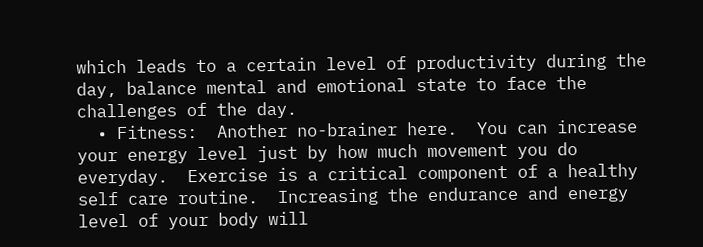which leads to a certain level of productivity during the day, balance mental and emotional state to face the challenges of the day.
  • Fitness:  Another no-brainer here.  You can increase your energy level just by how much movement you do everyday.  Exercise is a critical component of a healthy self care routine.  Increasing the endurance and energy level of your body will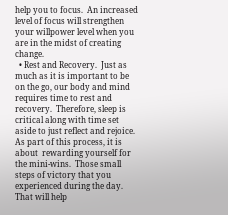help you to focus.  An increased level of focus will strengthen your willpower level when you are in the midst of creating change.
  • Rest and Recovery.  Just as much as it is important to be on the go, our body and mind requires time to rest and recovery.  Therefore, sleep is critical along with time set aside to just reflect and rejoice.  As part of this process, it is about  rewarding yourself for the mini-wins.  Those small steps of victory that you experienced during the day.  That will help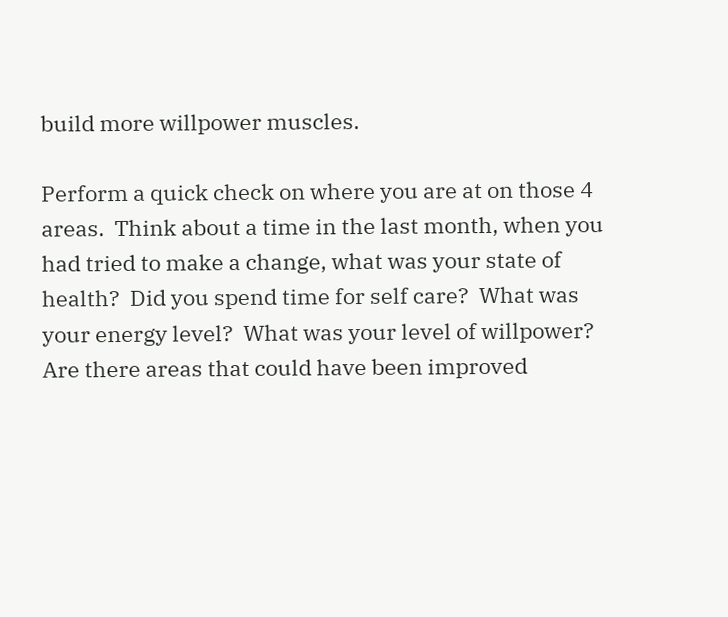build more willpower muscles.

Perform a quick check on where you are at on those 4 areas.  Think about a time in the last month, when you had tried to make a change, what was your state of health?  Did you spend time for self care?  What was your energy level?  What was your level of willpower?  Are there areas that could have been improved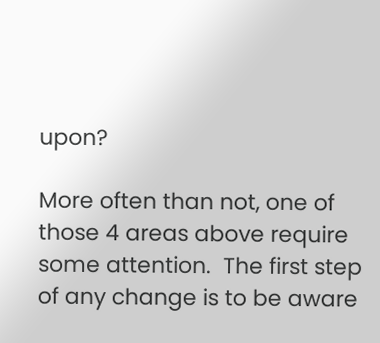upon?

More often than not, one of those 4 areas above require some attention.  The first step of any change is to be aware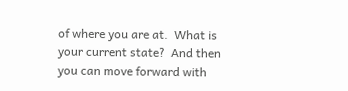of where you are at.  What is your current state?  And then you can move forward with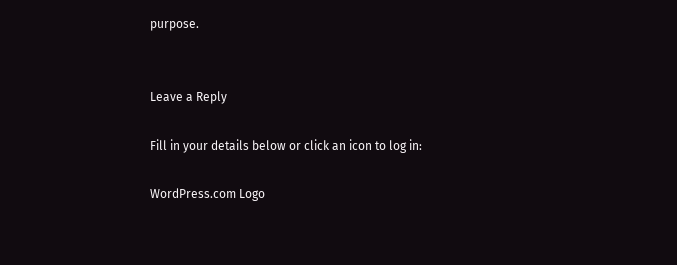purpose.


Leave a Reply

Fill in your details below or click an icon to log in:

WordPress.com Logo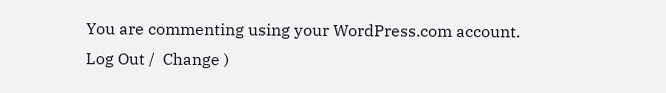You are commenting using your WordPress.com account. Log Out /  Change )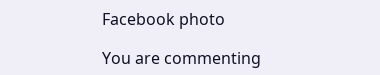Facebook photo

You are commenting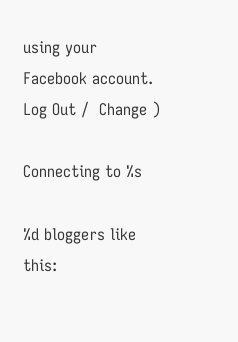using your Facebook account. Log Out /  Change )

Connecting to %s

%d bloggers like this: